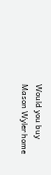Would you buy Mason Wyler home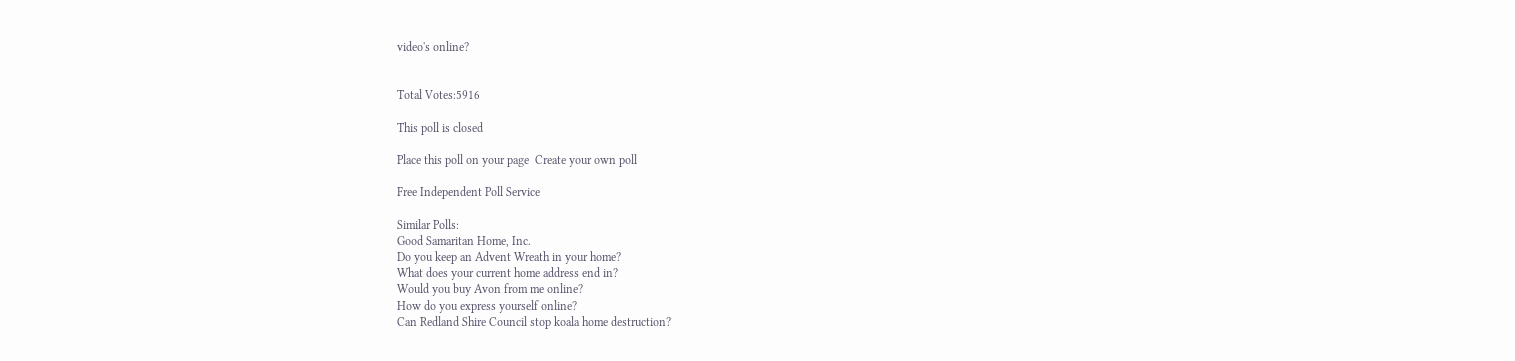video's online?


Total Votes:5916

This poll is closed

Place this poll on your page  Create your own poll

Free Independent Poll Service

Similar Polls:
Good Samaritan Home, Inc.
Do you keep an Advent Wreath in your home?
What does your current home address end in?
Would you buy Avon from me online?
How do you express yourself online?
Can Redland Shire Council stop koala home destruction?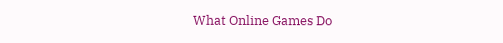What Online Games Do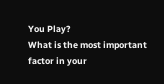You Play?
What is the most important factor in your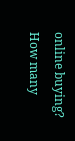online buying?
How many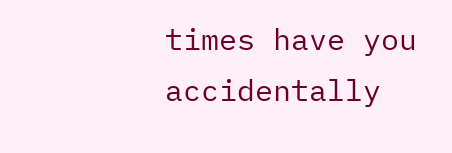times have you accidentally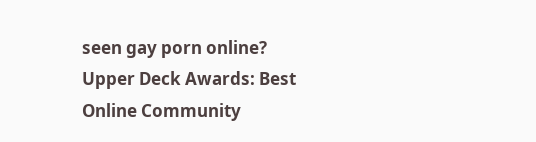seen gay porn online?
Upper Deck Awards: Best Online Community